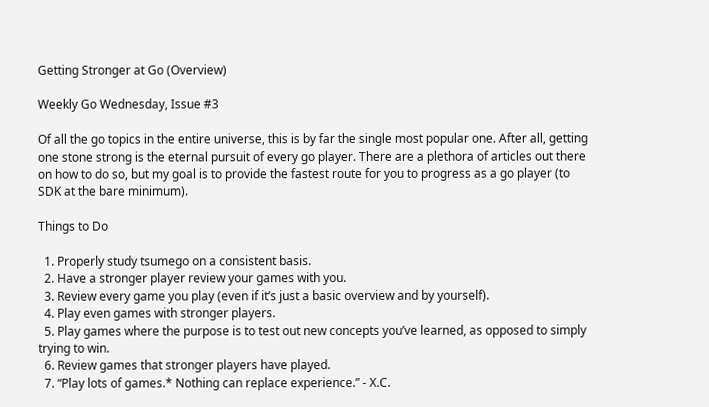Getting Stronger at Go (Overview)

Weekly Go Wednesday, Issue #3

Of all the go topics in the entire universe, this is by far the single most popular one. After all, getting one stone strong is the eternal pursuit of every go player. There are a plethora of articles out there on how to do so, but my goal is to provide the fastest route for you to progress as a go player (to SDK at the bare minimum).

Things to Do

  1. Properly study tsumego on a consistent basis.
  2. Have a stronger player review your games with you.
  3. Review every game you play (even if it’s just a basic overview and by yourself).
  4. Play even games with stronger players.
  5. Play games where the purpose is to test out new concepts you’ve learned, as opposed to simply trying to win.
  6. Review games that stronger players have played.
  7. “Play lots of games.* Nothing can replace experience.” - X.C.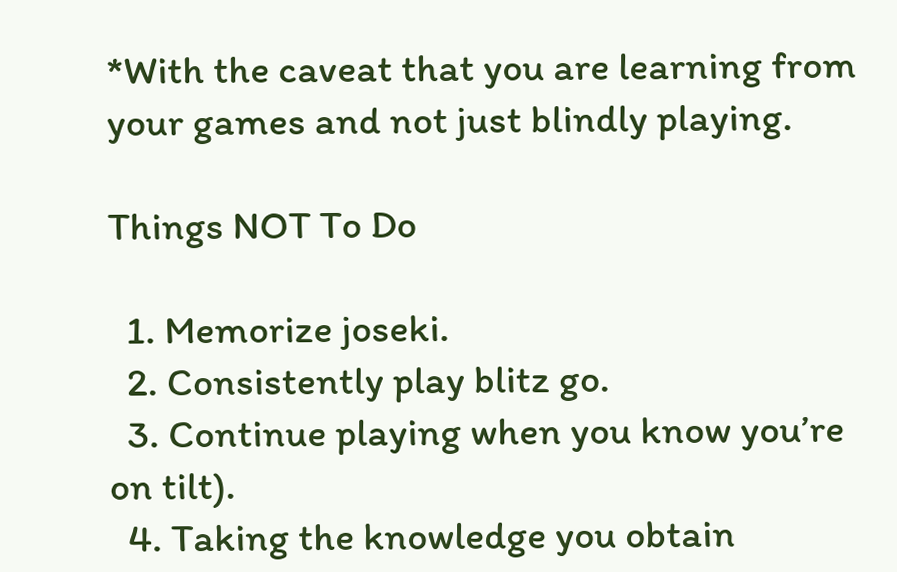*With the caveat that you are learning from your games and not just blindly playing.

Things NOT To Do

  1. Memorize joseki.
  2. Consistently play blitz go.
  3. Continue playing when you know you’re on tilt).
  4. Taking the knowledge you obtain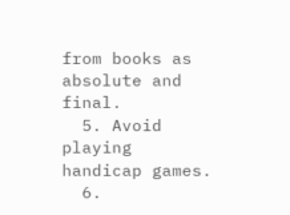from books as absolute and final.
  5. Avoid playing handicap games.
  6.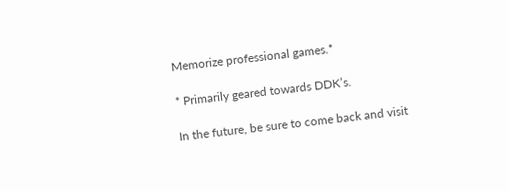Memorize professional games.*

* Primarily geared towards DDK’s.

In the future, be sure to come back and visit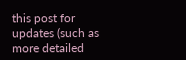this post for updates (such as more detailed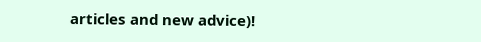articles and new advice)!